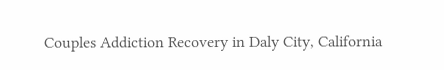Couples Addiction Recovery in Daly City, California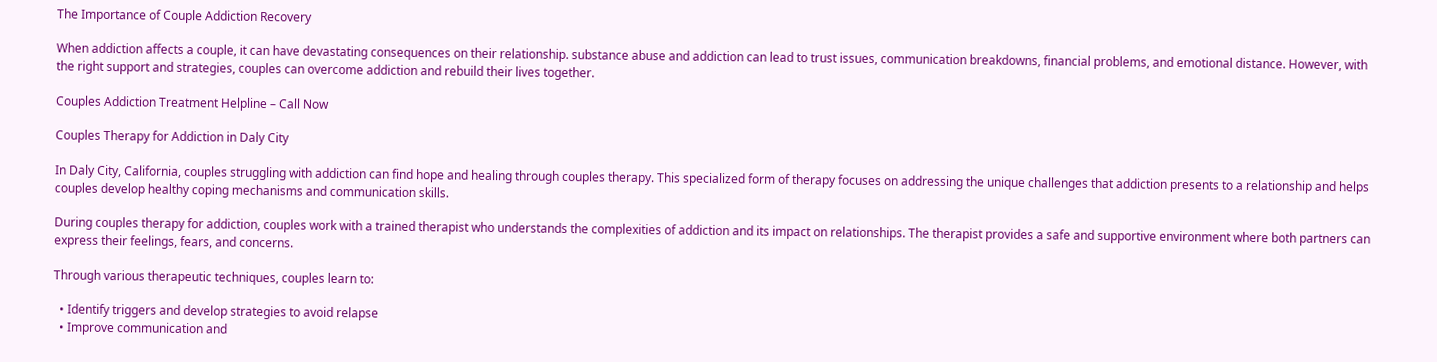The Importance of Couple Addiction Recovery

When addiction affects a couple, it can have devastating consequences on their relationship. substance abuse and addiction can lead to trust issues, communication breakdowns, financial problems, and emotional distance. However, with the right support and strategies, couples can overcome addiction and rebuild their lives together.

Couples Addiction Treatment Helpline – Call Now

Couples Therapy for Addiction in Daly City

In Daly City, California, couples struggling with addiction can find hope and healing through couples therapy. This specialized form of therapy focuses on addressing the unique challenges that addiction presents to a relationship and helps couples develop healthy coping mechanisms and communication skills.

During couples therapy for addiction, couples work with a trained therapist who understands the complexities of addiction and its impact on relationships. The therapist provides a safe and supportive environment where both partners can express their feelings, fears, and concerns.

Through various therapeutic techniques, couples learn to:

  • Identify triggers and develop strategies to avoid relapse
  • Improve communication and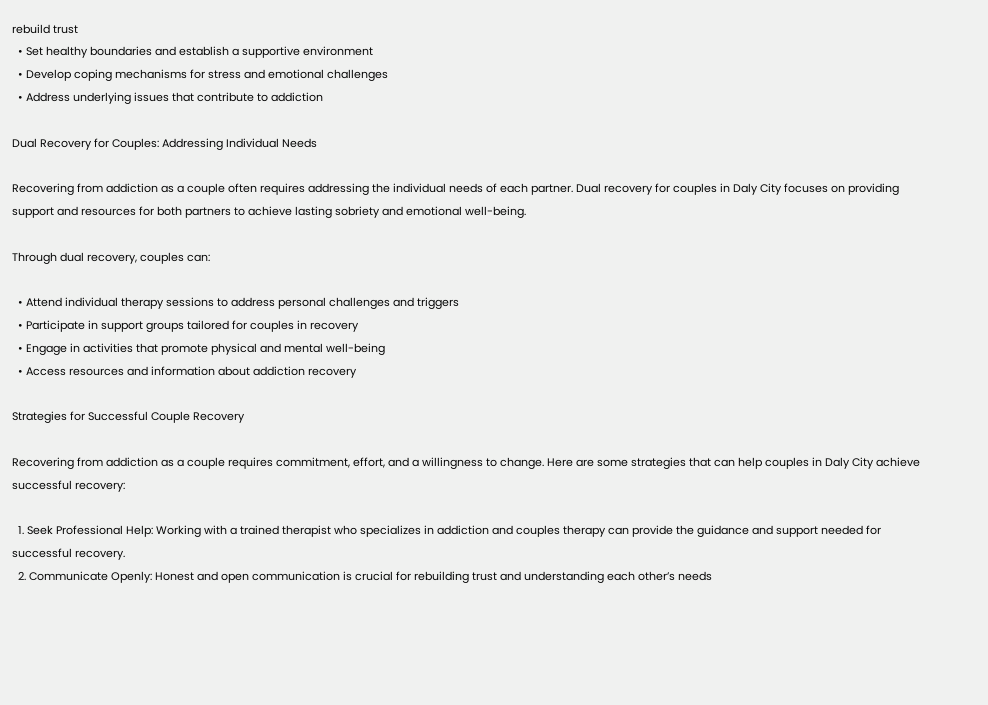rebuild trust
  • Set healthy boundaries and establish a supportive environment
  • Develop coping mechanisms for stress and emotional challenges
  • Address underlying issues that contribute to addiction

Dual Recovery for Couples: Addressing Individual Needs

Recovering from addiction as a couple often requires addressing the individual needs of each partner. Dual recovery for couples in Daly City focuses on providing support and resources for both partners to achieve lasting sobriety and emotional well-being.

Through dual recovery, couples can:

  • Attend individual therapy sessions to address personal challenges and triggers
  • Participate in support groups tailored for couples in recovery
  • Engage in activities that promote physical and mental well-being
  • Access resources and information about addiction recovery

Strategies for Successful Couple Recovery

Recovering from addiction as a couple requires commitment, effort, and a willingness to change. Here are some strategies that can help couples in Daly City achieve successful recovery:

  1. Seek Professional Help: Working with a trained therapist who specializes in addiction and couples therapy can provide the guidance and support needed for successful recovery.
  2. Communicate Openly: Honest and open communication is crucial for rebuilding trust and understanding each other’s needs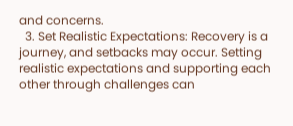and concerns.
  3. Set Realistic Expectations: Recovery is a journey, and setbacks may occur. Setting realistic expectations and supporting each other through challenges can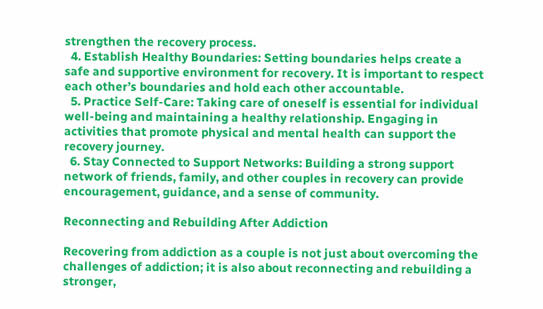strengthen the recovery process.
  4. Establish Healthy Boundaries: Setting boundaries helps create a safe and supportive environment for recovery. It is important to respect each other’s boundaries and hold each other accountable.
  5. Practice Self-Care: Taking care of oneself is essential for individual well-being and maintaining a healthy relationship. Engaging in activities that promote physical and mental health can support the recovery journey.
  6. Stay Connected to Support Networks: Building a strong support network of friends, family, and other couples in recovery can provide encouragement, guidance, and a sense of community.

Reconnecting and Rebuilding After Addiction

Recovering from addiction as a couple is not just about overcoming the challenges of addiction; it is also about reconnecting and rebuilding a stronger,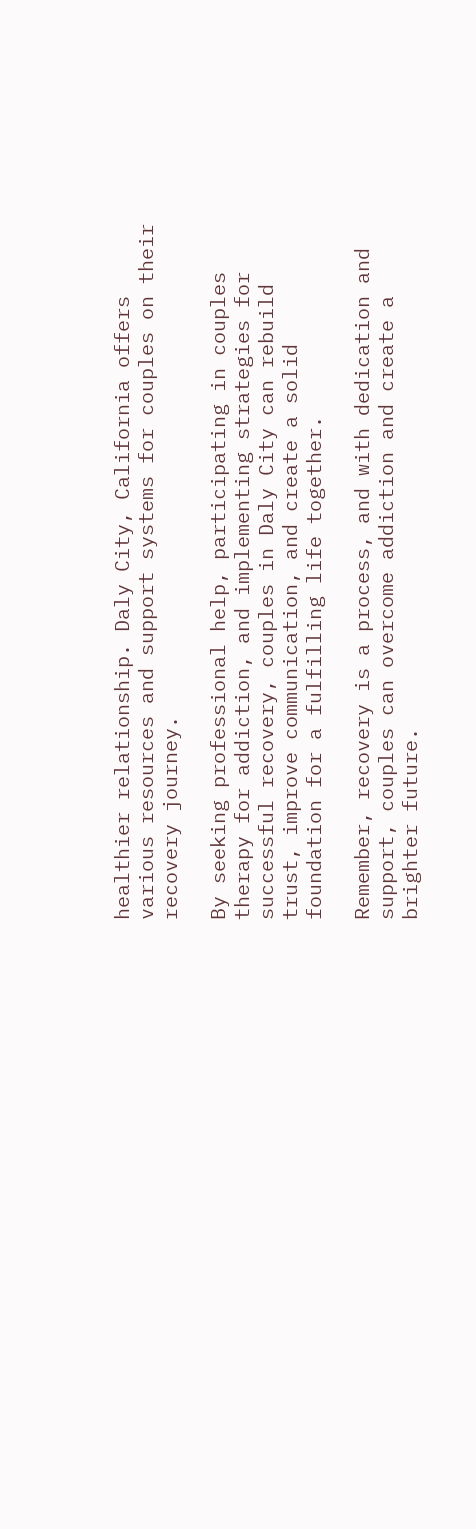healthier relationship. Daly City, California offers various resources and support systems for couples on their recovery journey.

By seeking professional help, participating in couples therapy for addiction, and implementing strategies for successful recovery, couples in Daly City can rebuild trust, improve communication, and create a solid foundation for a fulfilling life together.

Remember, recovery is a process, and with dedication and support, couples can overcome addiction and create a brighter future.